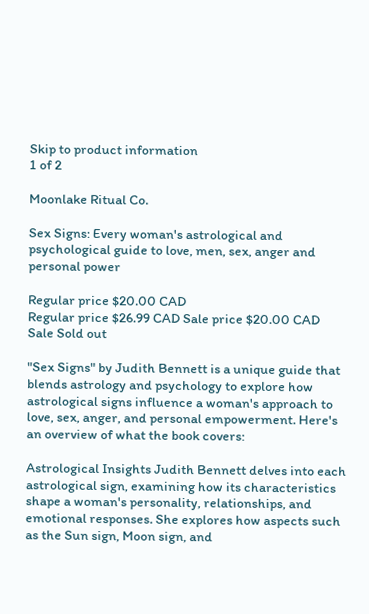Skip to product information
1 of 2

Moonlake Ritual Co.

Sex Signs: Every woman's astrological and psychological guide to love, men, sex, anger and personal power

Regular price $20.00 CAD
Regular price $26.99 CAD Sale price $20.00 CAD
Sale Sold out

"Sex Signs" by Judith Bennett is a unique guide that blends astrology and psychology to explore how astrological signs influence a woman's approach to love, sex, anger, and personal empowerment. Here's an overview of what the book covers:

Astrological Insights Judith Bennett delves into each astrological sign, examining how its characteristics shape a woman's personality, relationships, and emotional responses. She explores how aspects such as the Sun sign, Moon sign, and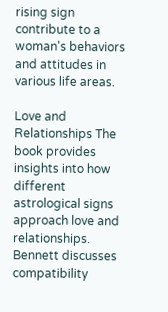rising sign contribute to a woman's behaviors and attitudes in various life areas.

Love and Relationships The book provides insights into how different astrological signs approach love and relationships. Bennett discusses compatibility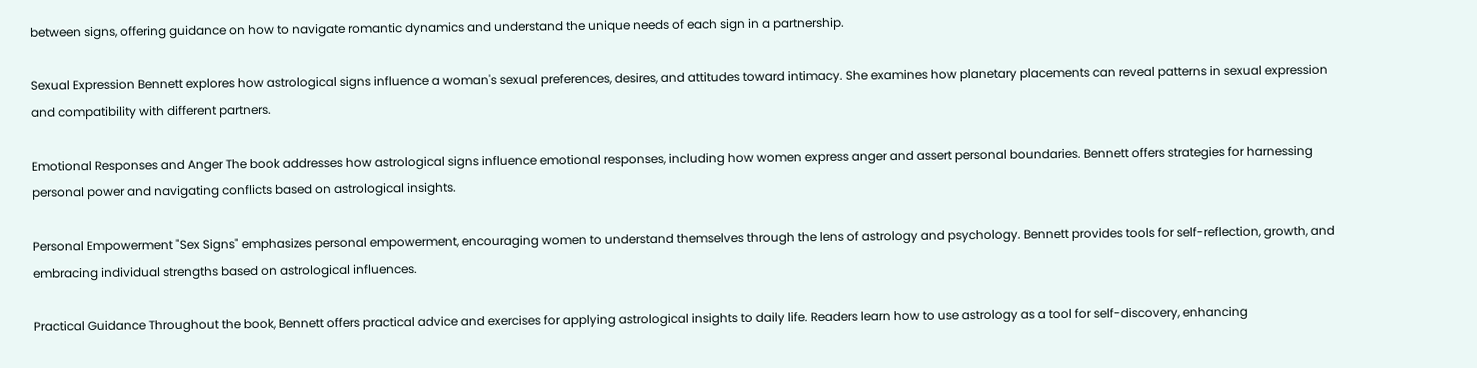between signs, offering guidance on how to navigate romantic dynamics and understand the unique needs of each sign in a partnership.

Sexual Expression Bennett explores how astrological signs influence a woman's sexual preferences, desires, and attitudes toward intimacy. She examines how planetary placements can reveal patterns in sexual expression and compatibility with different partners.

Emotional Responses and Anger The book addresses how astrological signs influence emotional responses, including how women express anger and assert personal boundaries. Bennett offers strategies for harnessing personal power and navigating conflicts based on astrological insights.

Personal Empowerment "Sex Signs" emphasizes personal empowerment, encouraging women to understand themselves through the lens of astrology and psychology. Bennett provides tools for self-reflection, growth, and embracing individual strengths based on astrological influences.

Practical Guidance Throughout the book, Bennett offers practical advice and exercises for applying astrological insights to daily life. Readers learn how to use astrology as a tool for self-discovery, enhancing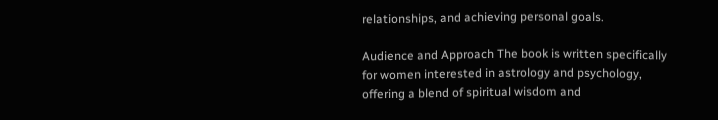relationships, and achieving personal goals.

Audience and Approach The book is written specifically for women interested in astrology and psychology, offering a blend of spiritual wisdom and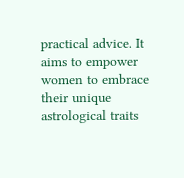practical advice. It aims to empower women to embrace their unique astrological traits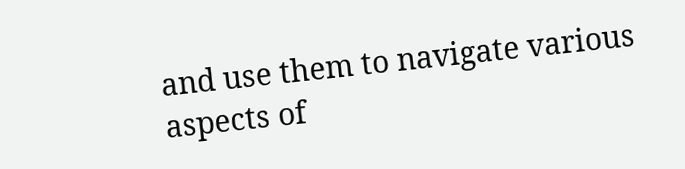and use them to navigate various aspects of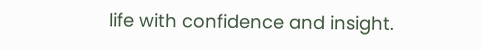life with confidence and insight.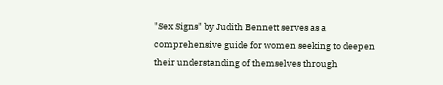"Sex Signs" by Judith Bennett serves as a comprehensive guide for women seeking to deepen their understanding of themselves through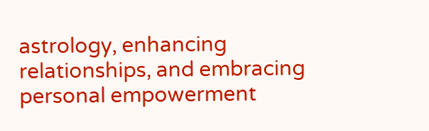astrology, enhancing relationships, and embracing personal empowerment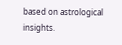based on astrological insights.